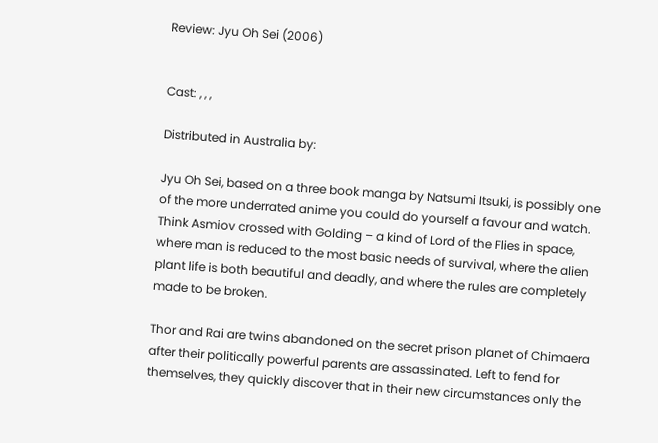Review: Jyu Oh Sei (2006)


Cast: , , ,

Distributed in Australia by:

Jyu Oh Sei, based on a three book manga by Natsumi Itsuki, is possibly one of the more underrated anime you could do yourself a favour and watch. Think Asmiov crossed with Golding – a kind of Lord of the Flies in space, where man is reduced to the most basic needs of survival, where the alien plant life is both beautiful and deadly, and where the rules are completely made to be broken.

Thor and Rai are twins abandoned on the secret prison planet of Chimaera after their politically powerful parents are assassinated. Left to fend for themselves, they quickly discover that in their new circumstances only the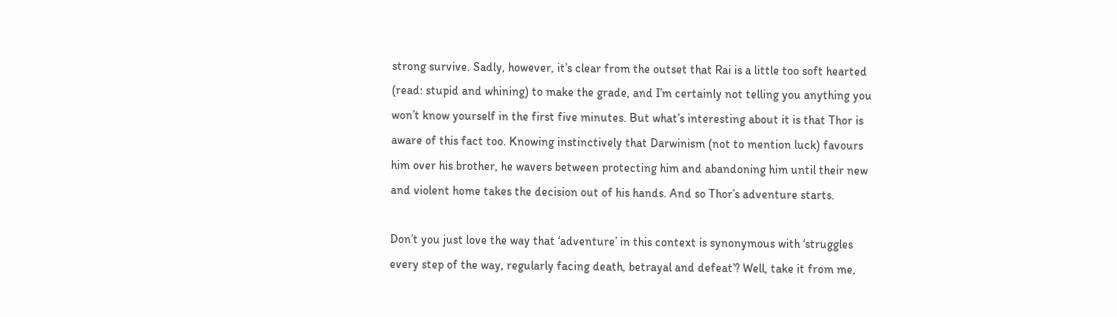strong survive. Sadly, however, it’s clear from the outset that Rai is a little too soft hearted (read: stupid and whining) to make the grade, and I’m certainly not telling you anything you won’t know yourself in the first five minutes. But what’s interesting about it is that Thor is aware of this fact too. Knowing instinctively that Darwinism (not to mention luck) favours him over his brother, he wavers between protecting him and abandoning him until their new and violent home takes the decision out of his hands. And so Thor’s adventure starts.

Don’t you just love the way that ‘adventure’ in this context is synonymous with ‘struggles every step of the way, regularly facing death, betrayal and defeat’? Well, take it from me,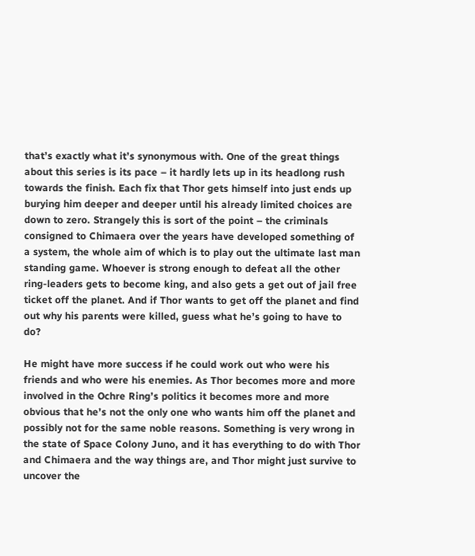that’s exactly what it’s synonymous with. One of the great things about this series is its pace – it hardly lets up in its headlong rush towards the finish. Each fix that Thor gets himself into just ends up burying him deeper and deeper until his already limited choices are down to zero. Strangely this is sort of the point – the criminals consigned to Chimaera over the years have developed something of a system, the whole aim of which is to play out the ultimate last man standing game. Whoever is strong enough to defeat all the other ring-leaders gets to become king, and also gets a get out of jail free ticket off the planet. And if Thor wants to get off the planet and find out why his parents were killed, guess what he’s going to have to do?

He might have more success if he could work out who were his friends and who were his enemies. As Thor becomes more and more involved in the Ochre Ring’s politics it becomes more and more obvious that he’s not the only one who wants him off the planet and possibly not for the same noble reasons. Something is very wrong in the state of Space Colony Juno, and it has everything to do with Thor and Chimaera and the way things are, and Thor might just survive to uncover the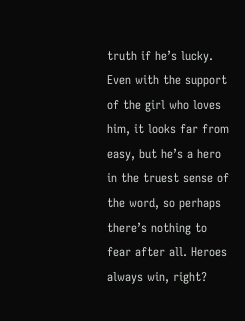truth if he’s lucky. Even with the support of the girl who loves him, it looks far from easy, but he’s a hero in the truest sense of the word, so perhaps there’s nothing to fear after all. Heroes always win, right?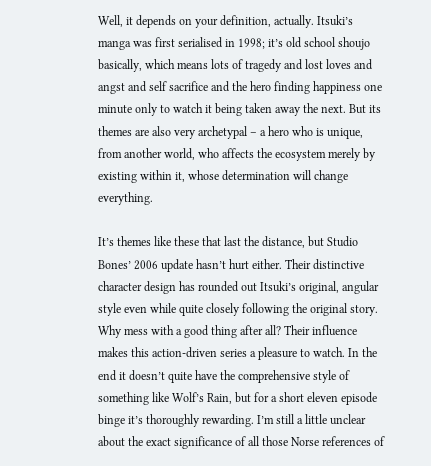Well, it depends on your definition, actually. Itsuki’s manga was first serialised in 1998; it’s old school shoujo basically, which means lots of tragedy and lost loves and angst and self sacrifice and the hero finding happiness one minute only to watch it being taken away the next. But its themes are also very archetypal – a hero who is unique, from another world, who affects the ecosystem merely by existing within it, whose determination will change everything.

It’s themes like these that last the distance, but Studio Bones’ 2006 update hasn’t hurt either. Their distinctive character design has rounded out Itsuki’s original, angular style even while quite closely following the original story. Why mess with a good thing after all? Their influence makes this action-driven series a pleasure to watch. In the end it doesn’t quite have the comprehensive style of something like Wolf’s Rain, but for a short eleven episode binge it’s thoroughly rewarding. I’m still a little unclear about the exact significance of all those Norse references of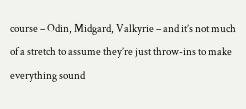course – Odin, Midgard, Valkyrie – and it’s not much of a stretch to assume they’re just throw-ins to make everything sound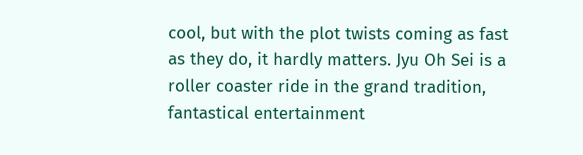cool, but with the plot twists coming as fast as they do, it hardly matters. Jyu Oh Sei is a roller coaster ride in the grand tradition, fantastical entertainment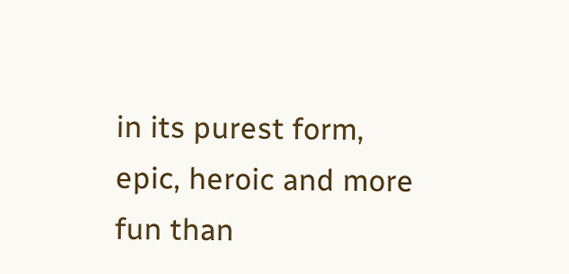in its purest form, epic, heroic and more fun than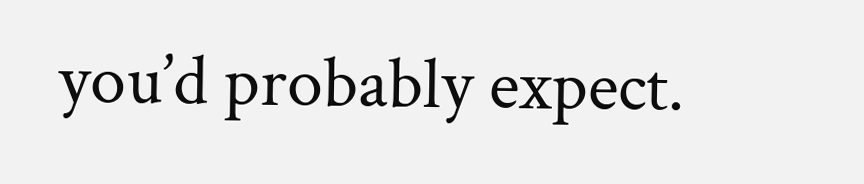you’d probably expect.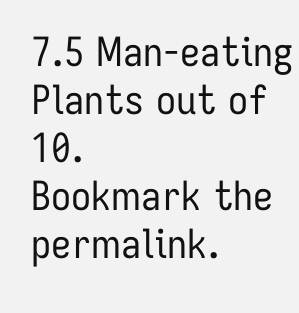7.5 Man-eating Plants out of 10.
Bookmark the permalink.